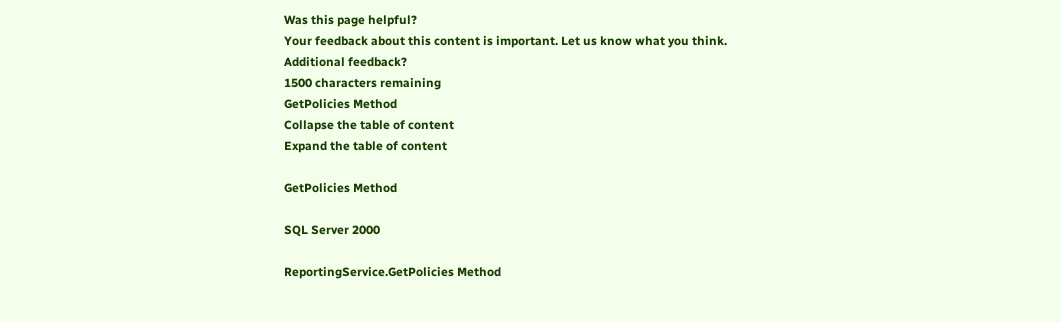Was this page helpful?
Your feedback about this content is important. Let us know what you think.
Additional feedback?
1500 characters remaining
GetPolicies Method
Collapse the table of content
Expand the table of content

GetPolicies Method

SQL Server 2000

ReportingService.GetPolicies Method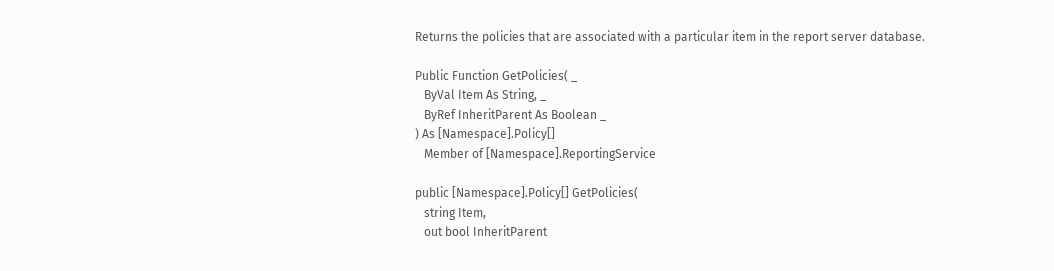Returns the policies that are associated with a particular item in the report server database.

Public Function GetPolicies( _
   ByVal Item As String, _
   ByRef InheritParent As Boolean _
) As [Namespace].Policy[]
   Member of [Namespace].ReportingService

public [Namespace].Policy[] GetPolicies(
   string Item,
   out bool InheritParent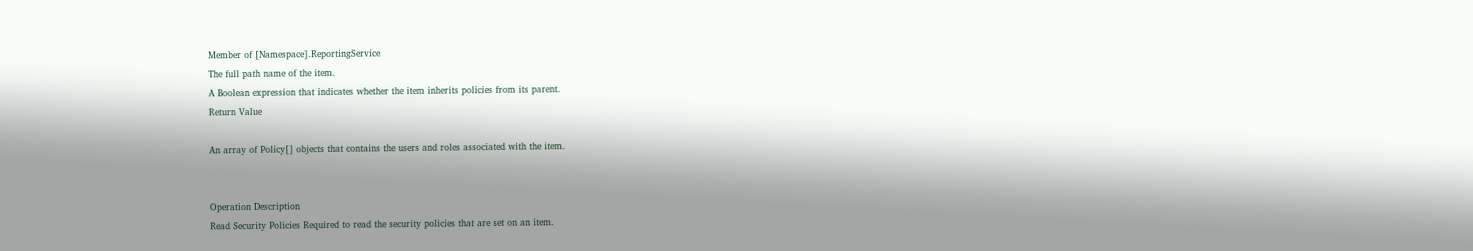Member of [Namespace].ReportingService
The full path name of the item.
A Boolean expression that indicates whether the item inherits policies from its parent.
Return Value

An array of Policy[] objects that contains the users and roles associated with the item.


Operation Description
Read Security Policies Required to read the security policies that are set on an item.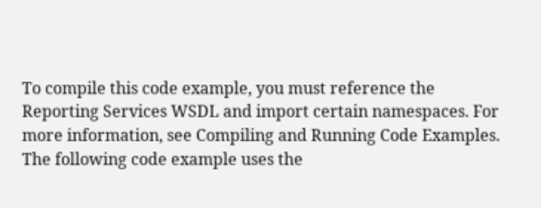To compile this code example, you must reference the Reporting Services WSDL and import certain namespaces. For more information, see Compiling and Running Code Examples. The following code example uses the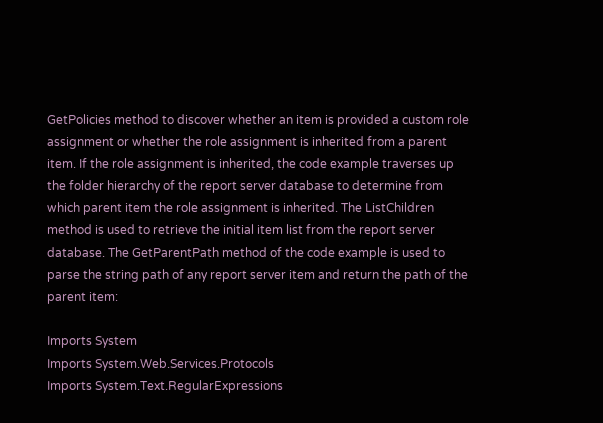GetPolicies method to discover whether an item is provided a custom role assignment or whether the role assignment is inherited from a parent item. If the role assignment is inherited, the code example traverses up the folder hierarchy of the report server database to determine from which parent item the role assignment is inherited. The ListChildren method is used to retrieve the initial item list from the report server database. The GetParentPath method of the code example is used to parse the string path of any report server item and return the path of the parent item:

Imports System
Imports System.Web.Services.Protocols
Imports System.Text.RegularExpressions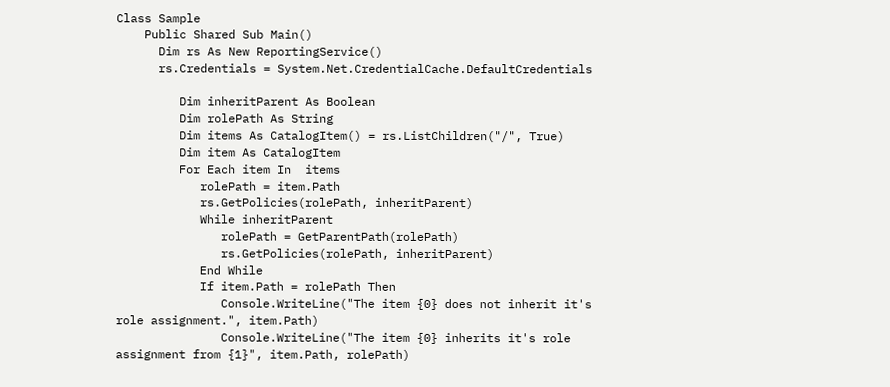Class Sample
    Public Shared Sub Main()
      Dim rs As New ReportingService()
      rs.Credentials = System.Net.CredentialCache.DefaultCredentials

         Dim inheritParent As Boolean
         Dim rolePath As String
         Dim items As CatalogItem() = rs.ListChildren("/", True)
         Dim item As CatalogItem
         For Each item In  items
            rolePath = item.Path
            rs.GetPolicies(rolePath, inheritParent)
            While inheritParent
               rolePath = GetParentPath(rolePath)
               rs.GetPolicies(rolePath, inheritParent)
            End While
            If item.Path = rolePath Then
               Console.WriteLine("The item {0} does not inherit it's role assignment.", item.Path)
               Console.WriteLine("The item {0} inherits it's role assignment from {1}", item.Path, rolePath)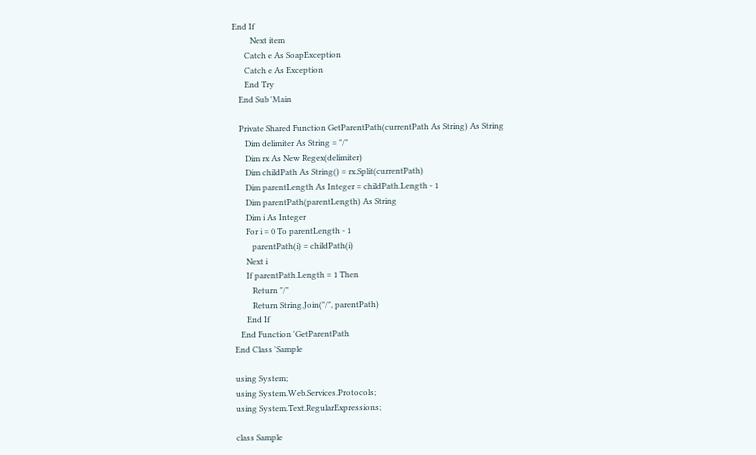End If
         Next item
      Catch e As SoapException
      Catch e As Exception
      End Try
   End Sub 'Main

   Private Shared Function GetParentPath(currentPath As String) As String
      Dim delimiter As String = "/"
      Dim rx As New Regex(delimiter)
      Dim childPath As String() = rx.Split(currentPath)
      Dim parentLength As Integer = childPath.Length - 1
      Dim parentPath(parentLength) As String
      Dim i As Integer
      For i = 0 To parentLength - 1
         parentPath(i) = childPath(i)
      Next i
      If parentPath.Length = 1 Then
         Return "/"
         Return String.Join("/", parentPath)
      End If
   End Function 'GetParentPath
End Class 'Sample

using System;
using System.Web.Services.Protocols;
using System.Text.RegularExpressions;

class Sample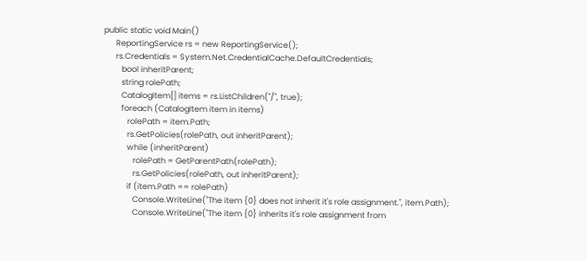public static void Main()
      ReportingService rs = new ReportingService();
      rs.Credentials = System.Net.CredentialCache.DefaultCredentials;
         bool inheritParent;
         string rolePath;
         CatalogItem[] items = rs.ListChildren("/", true);
         foreach (CatalogItem item in items)
            rolePath = item.Path;
            rs.GetPolicies(rolePath, out inheritParent);
            while (inheritParent)
               rolePath = GetParentPath(rolePath);
               rs.GetPolicies(rolePath, out inheritParent);
            if (item.Path == rolePath)
               Console.WriteLine("The item {0} does not inherit it's role assignment.", item.Path);
               Console.WriteLine("The item {0} inherits it's role assignment from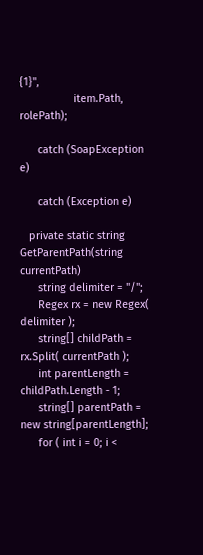{1}",
                  item.Path, rolePath);

      catch (SoapException e)

      catch (Exception e)

   private static string GetParentPath(string currentPath)
      string delimiter = "/";
      Regex rx = new Regex( delimiter );
      string[] childPath = rx.Split( currentPath );
      int parentLength = childPath.Length - 1;
      string[] parentPath = new string[parentLength];
      for ( int i = 0; i <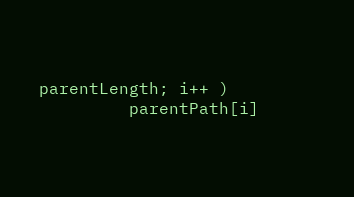parentLength; i++ )
         parentPath[i]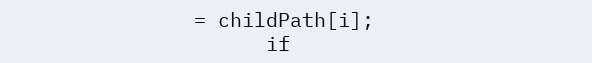= childPath[i];
      if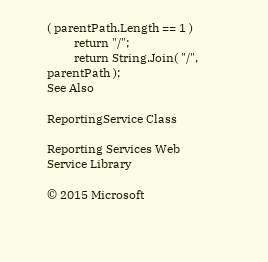( parentPath.Length == 1 )
         return "/";
         return String.Join( "/", parentPath );
See Also

ReportingService Class

Reporting Services Web Service Library

© 2015 Microsoft